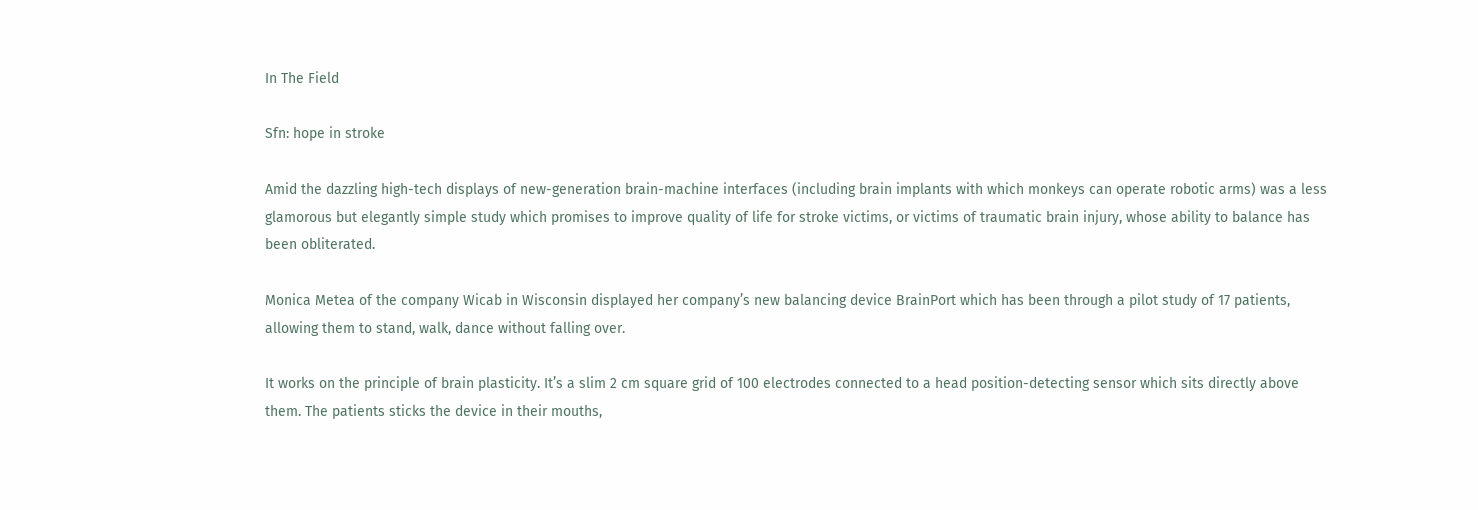In The Field

Sfn: hope in stroke

Amid the dazzling high-tech displays of new-generation brain-machine interfaces (including brain implants with which monkeys can operate robotic arms) was a less glamorous but elegantly simple study which promises to improve quality of life for stroke victims, or victims of traumatic brain injury, whose ability to balance has been obliterated.

Monica Metea of the company Wicab in Wisconsin displayed her company’s new balancing device BrainPort which has been through a pilot study of 17 patients, allowing them to stand, walk, dance without falling over.

It works on the principle of brain plasticity. It’s a slim 2 cm square grid of 100 electrodes connected to a head position-detecting sensor which sits directly above them. The patients sticks the device in their mouths,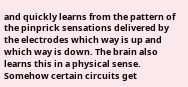and quickly learns from the pattern of the pinprick sensations delivered by the electrodes which way is up and which way is down. The brain also learns this in a physical sense. Somehow certain circuits get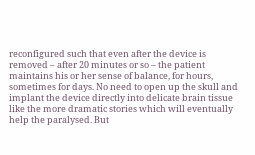reconfigured such that even after the device is removed – after 20 minutes or so – the patient maintains his or her sense of balance, for hours, sometimes for days. No need to open up the skull and implant the device directly into delicate brain tissue like the more dramatic stories which will eventually help the paralysed. But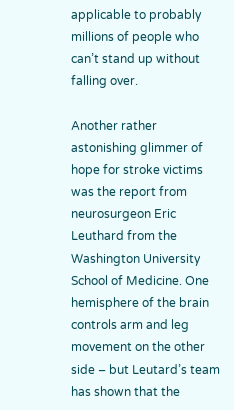applicable to probably millions of people who can’t stand up without falling over.

Another rather astonishing glimmer of hope for stroke victims was the report from neurosurgeon Eric Leuthard from the Washington University School of Medicine. One hemisphere of the brain controls arm and leg movement on the other side – but Leutard’s team has shown that the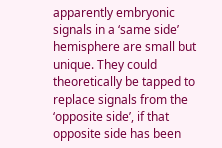apparently embryonic signals in a ‘same side’ hemisphere are small but unique. They could theoretically be tapped to replace signals from the ‘opposite side’, if that opposite side has been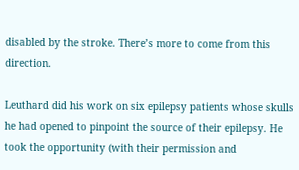disabled by the stroke. There’s more to come from this direction.

Leuthard did his work on six epilepsy patients whose skulls he had opened to pinpoint the source of their epilepsy. He took the opportunity (with their permission and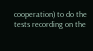cooperation) to do the tests recording on the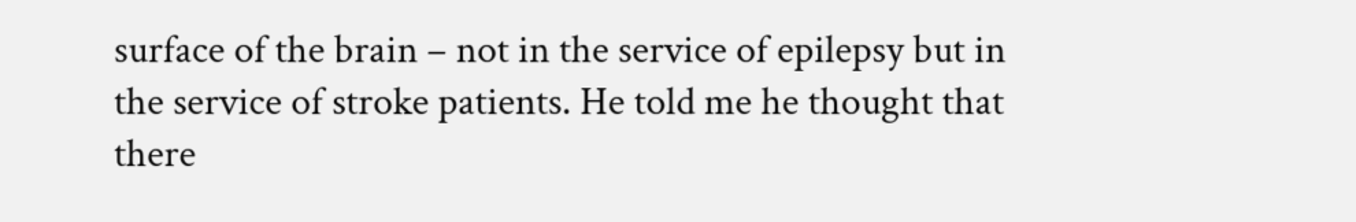surface of the brain – not in the service of epilepsy but in the service of stroke patients. He told me he thought that there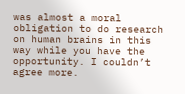was almost a moral obligation to do research on human brains in this way while you have the opportunity. I couldn’t agree more.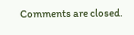Comments are closed.